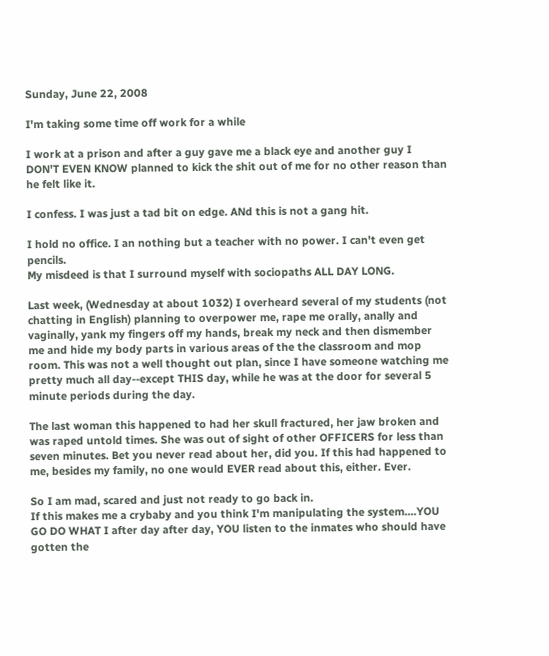Sunday, June 22, 2008

I'm taking some time off work for a while

I work at a prison and after a guy gave me a black eye and another guy I DON'T EVEN KNOW planned to kick the shit out of me for no other reason than he felt like it.

I confess. I was just a tad bit on edge. ANd this is not a gang hit.

I hold no office. I an nothing but a teacher with no power. I can't even get pencils.
My misdeed is that I surround myself with sociopaths ALL DAY LONG.

Last week, (Wednesday at about 1032) I overheard several of my students (not chatting in English) planning to overpower me, rape me orally, anally and vaginally, yank my fingers off my hands, break my neck and then dismember me and hide my body parts in various areas of the the classroom and mop room. This was not a well thought out plan, since I have someone watching me pretty much all day--except THIS day, while he was at the door for several 5 minute periods during the day.

The last woman this happened to had her skull fractured, her jaw broken and was raped untold times. She was out of sight of other OFFICERS for less than seven minutes. Bet you never read about her, did you. If this had happened to me, besides my family, no one would EVER read about this, either. Ever.

So I am mad, scared and just not ready to go back in.
If this makes me a crybaby and you think I'm manipulating the system....YOU GO DO WHAT I after day after day, YOU listen to the inmates who should have gotten the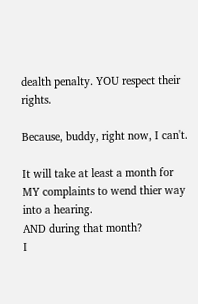dealth penalty. YOU respect their rights.

Because, buddy, right now, I can't.

It will take at least a month for MY complaints to wend thier way into a hearing.
AND during that month?
I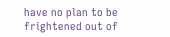have no plan to be frightened out of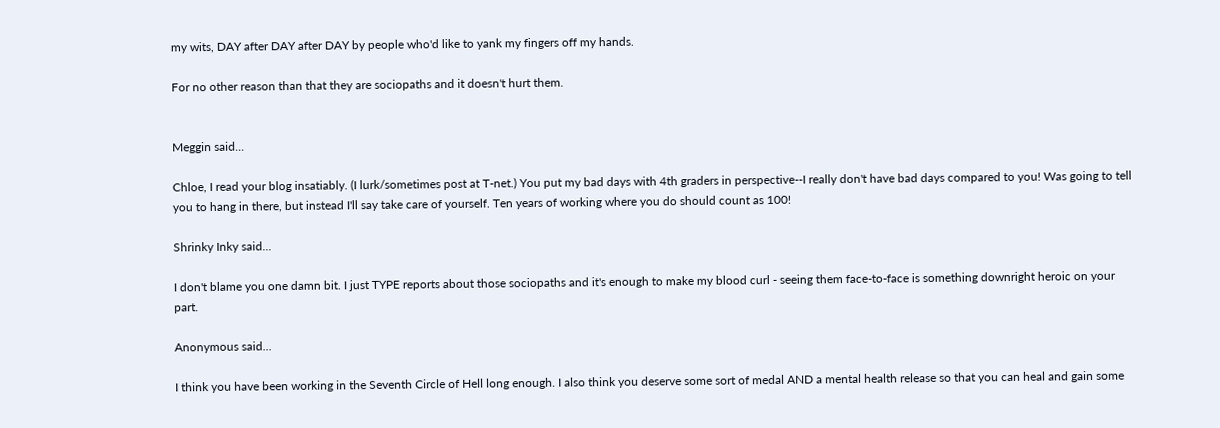my wits, DAY after DAY after DAY by people who'd like to yank my fingers off my hands.

For no other reason than that they are sociopaths and it doesn't hurt them.


Meggin said...

Chloe, I read your blog insatiably. (I lurk/sometimes post at T-net.) You put my bad days with 4th graders in perspective--I really don't have bad days compared to you! Was going to tell you to hang in there, but instead I'll say take care of yourself. Ten years of working where you do should count as 100!

Shrinky Inky said...

I don't blame you one damn bit. I just TYPE reports about those sociopaths and it's enough to make my blood curl - seeing them face-to-face is something downright heroic on your part.

Anonymous said...

I think you have been working in the Seventh Circle of Hell long enough. I also think you deserve some sort of medal AND a mental health release so that you can heal and gain some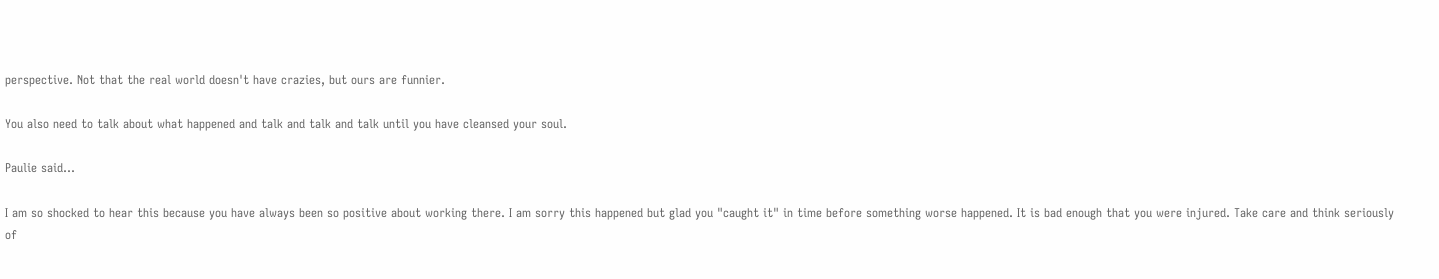perspective. Not that the real world doesn't have crazies, but ours are funnier.

You also need to talk about what happened and talk and talk and talk until you have cleansed your soul.

Paulie said...

I am so shocked to hear this because you have always been so positive about working there. I am sorry this happened but glad you "caught it" in time before something worse happened. It is bad enough that you were injured. Take care and think seriously of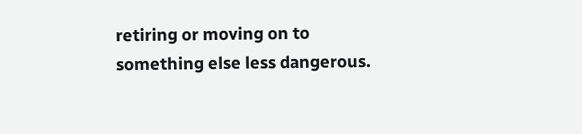retiring or moving on to something else less dangerous.